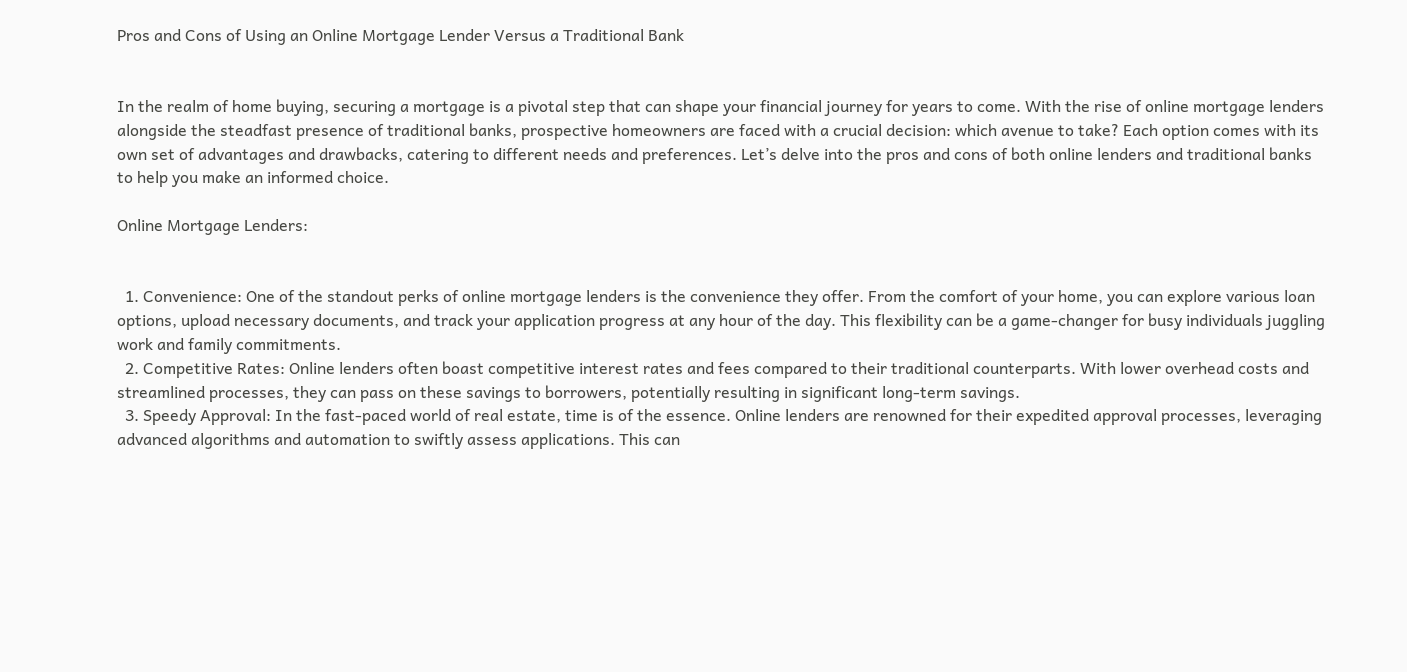Pros and Cons of Using an Online Mortgage Lender Versus a Traditional Bank


In the realm of home buying, securing a mortgage is a pivotal step that can shape your financial journey for years to come. With the rise of online mortgage lenders alongside the steadfast presence of traditional banks, prospective homeowners are faced with a crucial decision: which avenue to take? Each option comes with its own set of advantages and drawbacks, catering to different needs and preferences. Let’s delve into the pros and cons of both online lenders and traditional banks to help you make an informed choice.

Online Mortgage Lenders:


  1. Convenience: One of the standout perks of online mortgage lenders is the convenience they offer. From the comfort of your home, you can explore various loan options, upload necessary documents, and track your application progress at any hour of the day. This flexibility can be a game-changer for busy individuals juggling work and family commitments.
  2. Competitive Rates: Online lenders often boast competitive interest rates and fees compared to their traditional counterparts. With lower overhead costs and streamlined processes, they can pass on these savings to borrowers, potentially resulting in significant long-term savings.
  3. Speedy Approval: In the fast-paced world of real estate, time is of the essence. Online lenders are renowned for their expedited approval processes, leveraging advanced algorithms and automation to swiftly assess applications. This can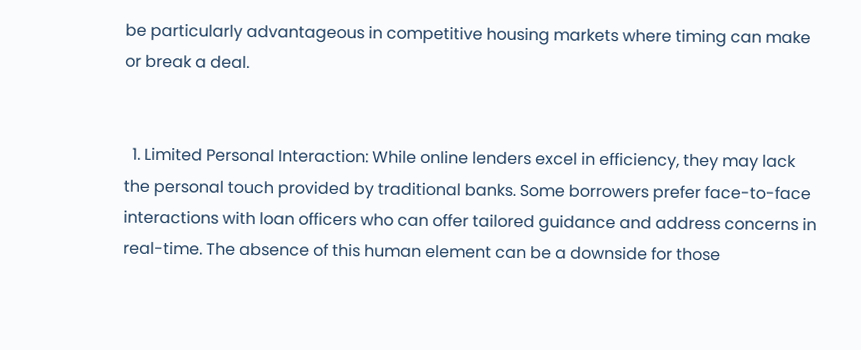be particularly advantageous in competitive housing markets where timing can make or break a deal.


  1. Limited Personal Interaction: While online lenders excel in efficiency, they may lack the personal touch provided by traditional banks. Some borrowers prefer face-to-face interactions with loan officers who can offer tailored guidance and address concerns in real-time. The absence of this human element can be a downside for those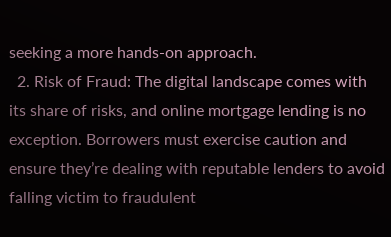seeking a more hands-on approach.
  2. Risk of Fraud: The digital landscape comes with its share of risks, and online mortgage lending is no exception. Borrowers must exercise caution and ensure they’re dealing with reputable lenders to avoid falling victim to fraudulent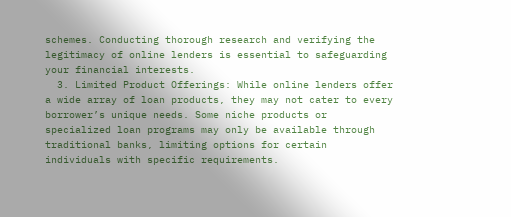schemes. Conducting thorough research and verifying the legitimacy of online lenders is essential to safeguarding your financial interests.
  3. Limited Product Offerings: While online lenders offer a wide array of loan products, they may not cater to every borrower’s unique needs. Some niche products or specialized loan programs may only be available through traditional banks, limiting options for certain individuals with specific requirements.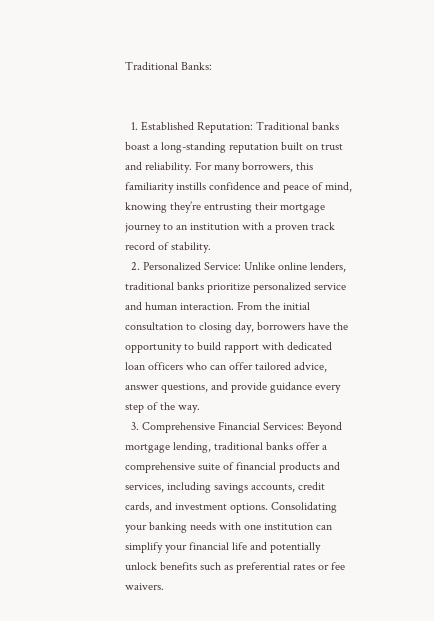Traditional Banks:


  1. Established Reputation: Traditional banks boast a long-standing reputation built on trust and reliability. For many borrowers, this familiarity instills confidence and peace of mind, knowing they’re entrusting their mortgage journey to an institution with a proven track record of stability.
  2. Personalized Service: Unlike online lenders, traditional banks prioritize personalized service and human interaction. From the initial consultation to closing day, borrowers have the opportunity to build rapport with dedicated loan officers who can offer tailored advice, answer questions, and provide guidance every step of the way.
  3. Comprehensive Financial Services: Beyond mortgage lending, traditional banks offer a comprehensive suite of financial products and services, including savings accounts, credit cards, and investment options. Consolidating your banking needs with one institution can simplify your financial life and potentially unlock benefits such as preferential rates or fee waivers.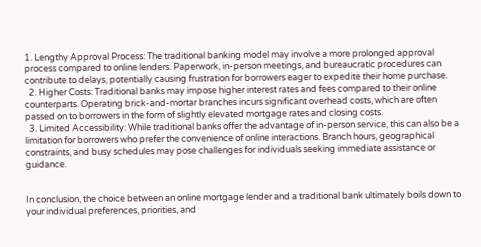1. Lengthy Approval Process: The traditional banking model may involve a more prolonged approval process compared to online lenders. Paperwork, in-person meetings, and bureaucratic procedures can contribute to delays, potentially causing frustration for borrowers eager to expedite their home purchase.
  2. Higher Costs: Traditional banks may impose higher interest rates and fees compared to their online counterparts. Operating brick-and-mortar branches incurs significant overhead costs, which are often passed on to borrowers in the form of slightly elevated mortgage rates and closing costs.
  3. Limited Accessibility: While traditional banks offer the advantage of in-person service, this can also be a limitation for borrowers who prefer the convenience of online interactions. Branch hours, geographical constraints, and busy schedules may pose challenges for individuals seeking immediate assistance or guidance.


In conclusion, the choice between an online mortgage lender and a traditional bank ultimately boils down to your individual preferences, priorities, and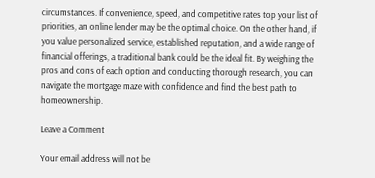circumstances. If convenience, speed, and competitive rates top your list of priorities, an online lender may be the optimal choice. On the other hand, if you value personalized service, established reputation, and a wide range of financial offerings, a traditional bank could be the ideal fit. By weighing the pros and cons of each option and conducting thorough research, you can navigate the mortgage maze with confidence and find the best path to homeownership.

Leave a Comment

Your email address will not be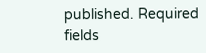published. Required fields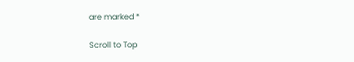are marked *

Scroll to Top